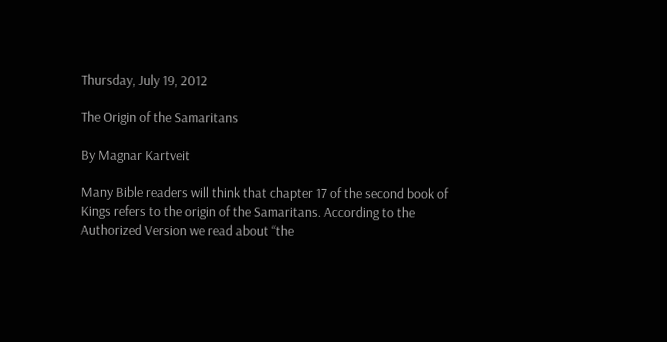Thursday, July 19, 2012

The Origin of the Samaritans

By Magnar Kartveit

Many Bible readers will think that chapter 17 of the second book of Kings refers to the origin of the Samaritans. According to the Authorized Version we read about “the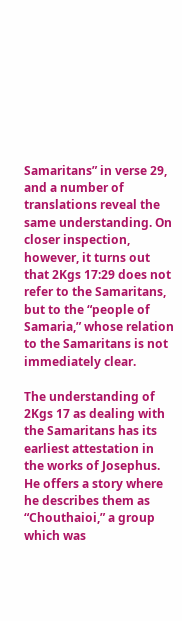Samaritans” in verse 29, and a number of translations reveal the same understanding. On closer inspection, however, it turns out that 2Kgs 17:29 does not refer to the Samaritans, but to the “people of Samaria,” whose relation to the Samaritans is not immediately clear.

The understanding of 2Kgs 17 as dealing with the Samaritans has its earliest attestation in the works of Josephus. He offers a story where he describes them as “Chouthaioi,” a group which was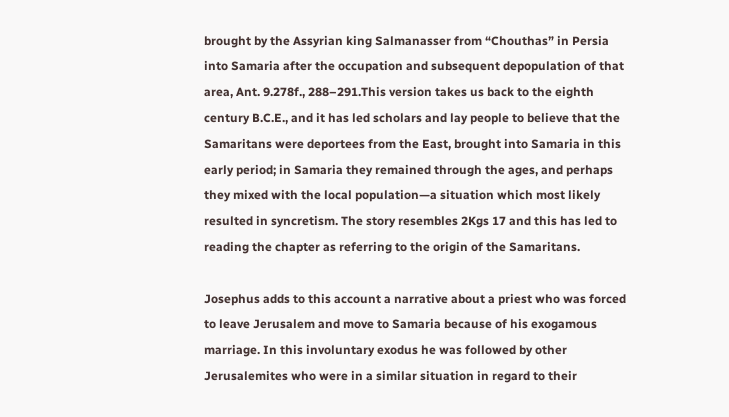brought by the Assyrian king Salmanasser from “Chouthas” in Persia into Samaria after the occupation and subsequent depopulation of that area, Ant. 9.278f., 288–291.This version takes us back to the eighth century B.C.E., and it has led scholars and lay people to believe that the Samaritans were deportees from the East, brought into Samaria in this early period; in Samaria they remained through the ages, and perhaps they mixed with the local population—a situation which most likely resulted in syncretism. The story resembles 2Kgs 17 and this has led to reading the chapter as referring to the origin of the Samaritans.

Josephus adds to this account a narrative about a priest who was forced to leave Jerusalem and move to Samaria because of his exogamous marriage. In this involuntary exodus he was followed by other Jerusalemites who were in a similar situation in regard to their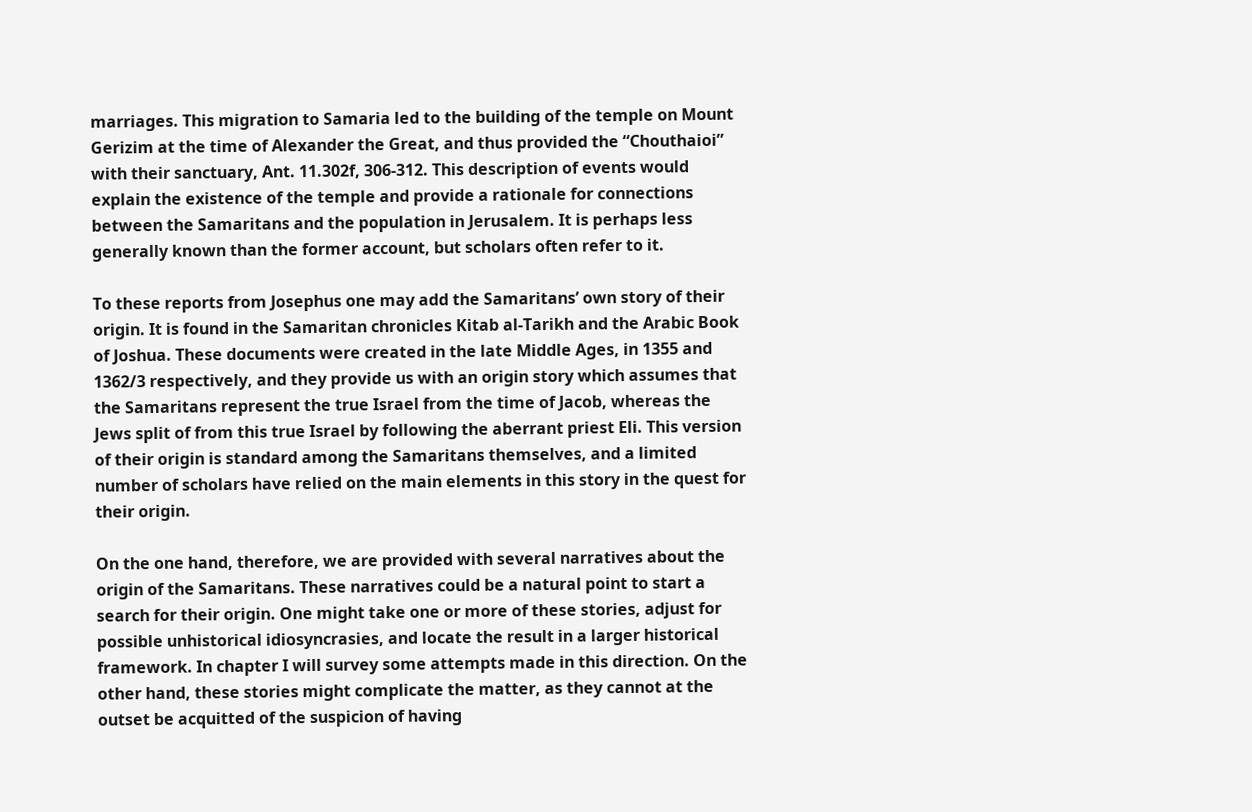marriages. This migration to Samaria led to the building of the temple on Mount Gerizim at the time of Alexander the Great, and thus provided the “Chouthaioi” with their sanctuary, Ant. 11.302f, 306-312. This description of events would explain the existence of the temple and provide a rationale for connections between the Samaritans and the population in Jerusalem. It is perhaps less generally known than the former account, but scholars often refer to it.

To these reports from Josephus one may add the Samaritans’ own story of their origin. It is found in the Samaritan chronicles Kitab al-Tarikh and the Arabic Book of Joshua. These documents were created in the late Middle Ages, in 1355 and 1362/3 respectively, and they provide us with an origin story which assumes that the Samaritans represent the true Israel from the time of Jacob, whereas the Jews split of from this true Israel by following the aberrant priest Eli. This version of their origin is standard among the Samaritans themselves, and a limited number of scholars have relied on the main elements in this story in the quest for their origin.

On the one hand, therefore, we are provided with several narratives about the origin of the Samaritans. These narratives could be a natural point to start a search for their origin. One might take one or more of these stories, adjust for possible unhistorical idiosyncrasies, and locate the result in a larger historical framework. In chapter I will survey some attempts made in this direction. On the other hand, these stories might complicate the matter, as they cannot at the outset be acquitted of the suspicion of having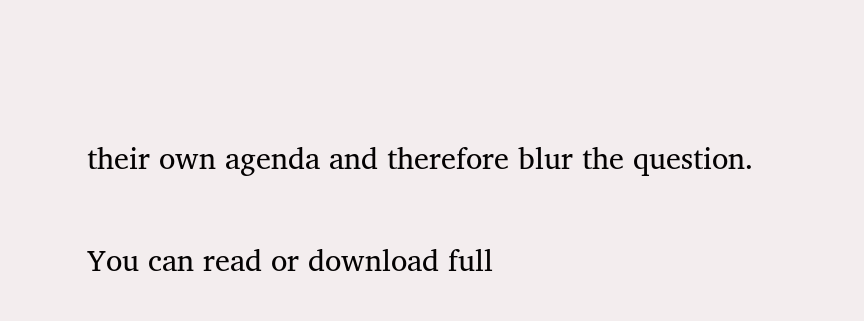their own agenda and therefore blur the question.

You can read or download full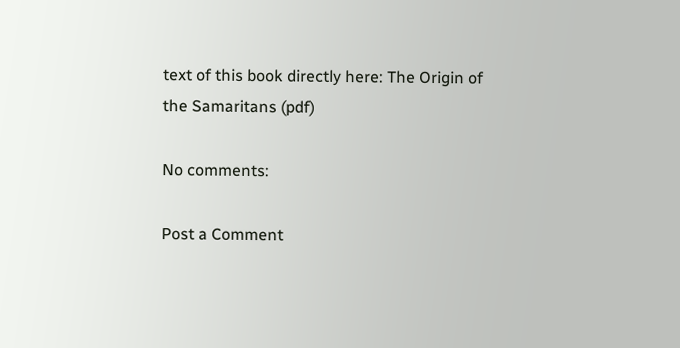text of this book directly here: The Origin of the Samaritans (pdf)

No comments:

Post a Comment